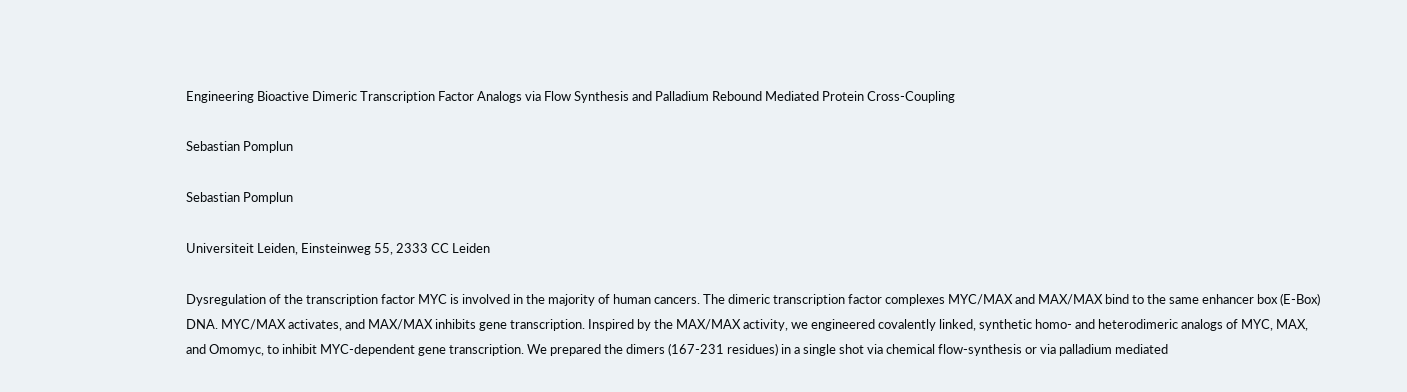Engineering Bioactive Dimeric Transcription Factor Analogs via Flow Synthesis and Palladium Rebound Mediated Protein Cross-Coupling

Sebastian Pomplun

Sebastian Pomplun

Universiteit Leiden, Einsteinweg 55, 2333 CC Leiden

Dysregulation of the transcription factor MYC is involved in the majority of human cancers. The dimeric transcription factor complexes MYC/MAX and MAX/MAX bind to the same enhancer box (E-Box) DNA. MYC/MAX activates, and MAX/MAX inhibits gene transcription. Inspired by the MAX/MAX activity, we engineered covalently linked, synthetic homo- and heterodimeric analogs of MYC, MAX, and Omomyc, to inhibit MYC-dependent gene transcription. We prepared the dimers (167-231 residues) in a single shot via chemical flow-synthesis or via palladium mediated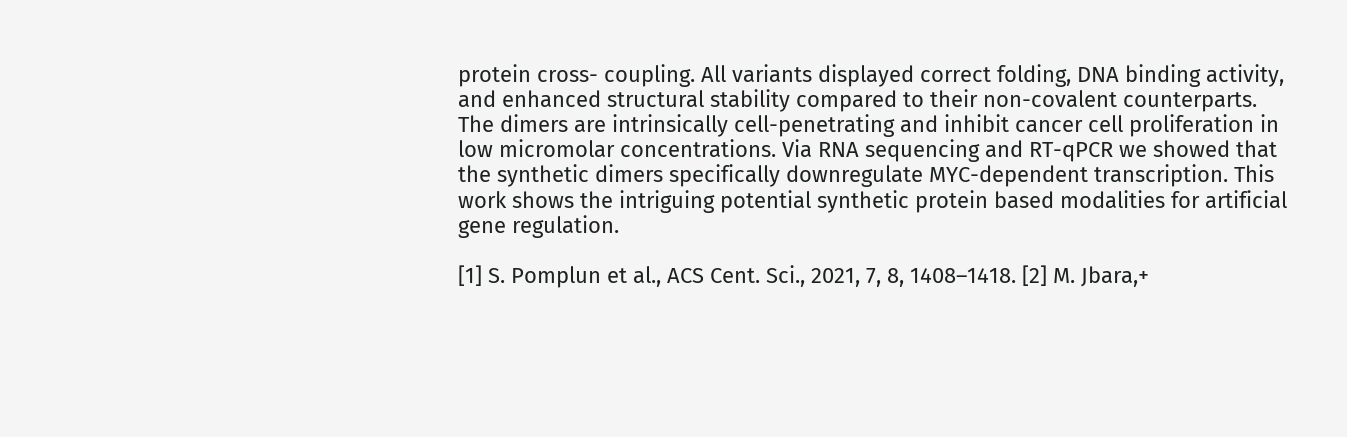protein cross- coupling. All variants displayed correct folding, DNA binding activity, and enhanced structural stability compared to their non-covalent counterparts. The dimers are intrinsically cell-penetrating and inhibit cancer cell proliferation in low micromolar concentrations. Via RNA sequencing and RT-qPCR we showed that the synthetic dimers specifically downregulate MYC-dependent transcription. This work shows the intriguing potential synthetic protein based modalities for artificial gene regulation.

[1] S. Pomplun et al., ACS Cent. Sci., 2021, 7, 8, 1408–1418. [2] M. Jbara,+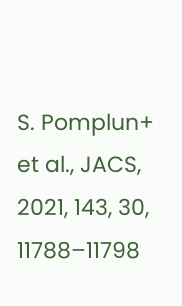S. Pomplun+ et al., JACS, 2021, 143, 30, 11788–11798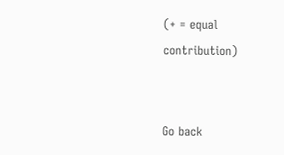(+ = equal contribution)


Go back